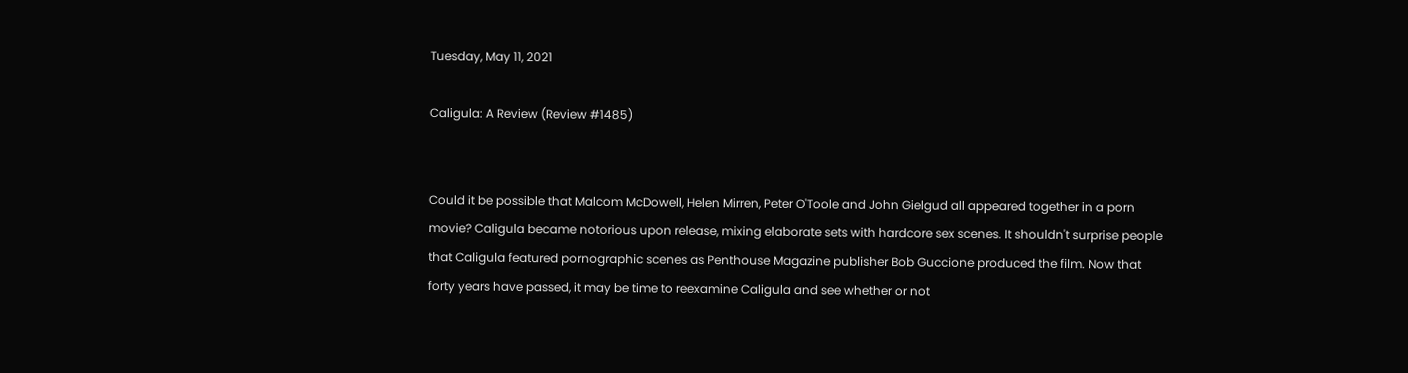Tuesday, May 11, 2021

Caligula: A Review (Review #1485)


Could it be possible that Malcom McDowell, Helen Mirren, Peter O'Toole and John Gielgud all appeared together in a porn movie? Caligula became notorious upon release, mixing elaborate sets with hardcore sex scenes. It shouldn't surprise people that Caligula featured pornographic scenes as Penthouse Magazine publisher Bob Guccione produced the film. Now that forty years have passed, it may be time to reexamine Caligula and see whether or not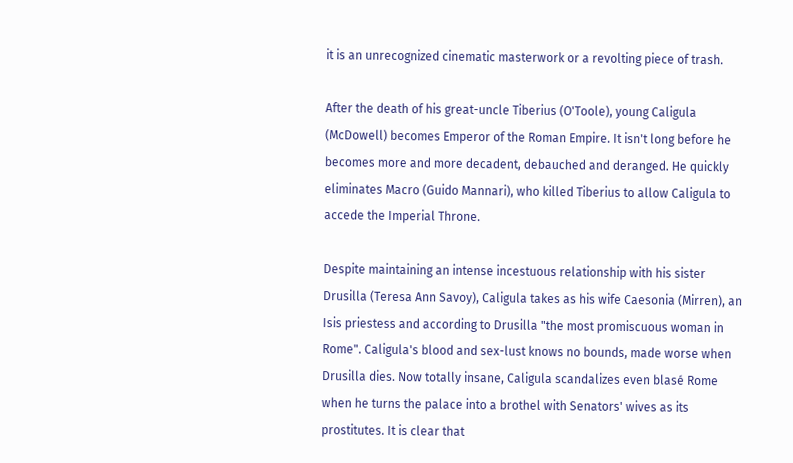it is an unrecognized cinematic masterwork or a revolting piece of trash.

After the death of his great-uncle Tiberius (O'Toole), young Caligula (McDowell) becomes Emperor of the Roman Empire. It isn't long before he becomes more and more decadent, debauched and deranged. He quickly eliminates Macro (Guido Mannari), who killed Tiberius to allow Caligula to accede the Imperial Throne.

Despite maintaining an intense incestuous relationship with his sister Drusilla (Teresa Ann Savoy), Caligula takes as his wife Caesonia (Mirren), an Isis priestess and according to Drusilla "the most promiscuous woman in Rome". Caligula's blood and sex-lust knows no bounds, made worse when Drusilla dies. Now totally insane, Caligula scandalizes even blasé Rome when he turns the palace into a brothel with Senators' wives as its prostitutes. It is clear that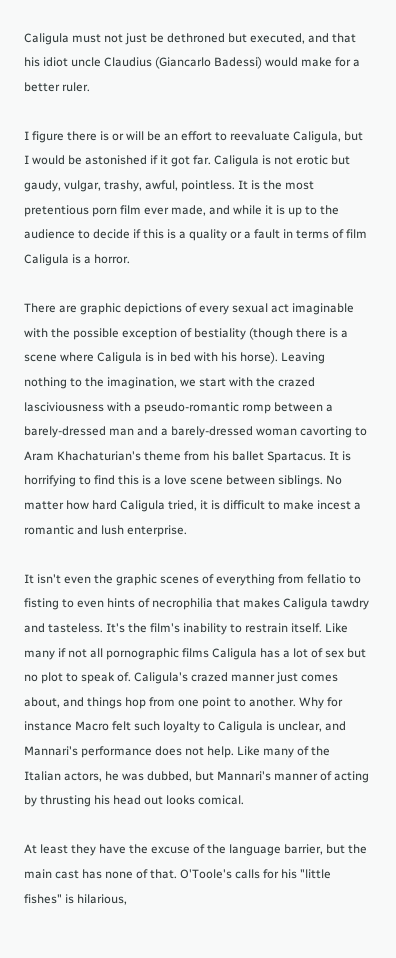Caligula must not just be dethroned but executed, and that his idiot uncle Claudius (Giancarlo Badessi) would make for a better ruler.

I figure there is or will be an effort to reevaluate Caligula, but I would be astonished if it got far. Caligula is not erotic but gaudy, vulgar, trashy, awful, pointless. It is the most pretentious porn film ever made, and while it is up to the audience to decide if this is a quality or a fault in terms of film Caligula is a horror.

There are graphic depictions of every sexual act imaginable with the possible exception of bestiality (though there is a scene where Caligula is in bed with his horse). Leaving nothing to the imagination, we start with the crazed lasciviousness with a pseudo-romantic romp between a barely-dressed man and a barely-dressed woman cavorting to Aram Khachaturian's theme from his ballet Spartacus. It is horrifying to find this is a love scene between siblings. No matter how hard Caligula tried, it is difficult to make incest a romantic and lush enterprise.

It isn't even the graphic scenes of everything from fellatio to fisting to even hints of necrophilia that makes Caligula tawdry and tasteless. It's the film's inability to restrain itself. Like many if not all pornographic films Caligula has a lot of sex but no plot to speak of. Caligula's crazed manner just comes about, and things hop from one point to another. Why for instance Macro felt such loyalty to Caligula is unclear, and Mannari's performance does not help. Like many of the Italian actors, he was dubbed, but Mannari's manner of acting by thrusting his head out looks comical.

At least they have the excuse of the language barrier, but the main cast has none of that. O'Toole's calls for his "little fishes" is hilarious,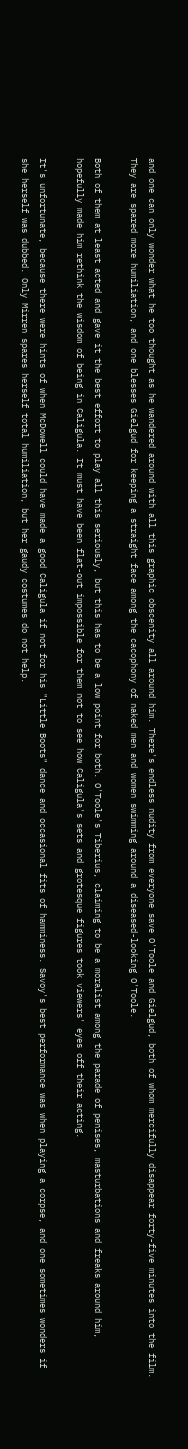and one can only wonder what he too thought as he wandered around with all this graphic obscenity all around him. There's endless nudity from everyone save O'Toole and Gielgud, both of whom mercifully disappear forty-five minutes into the film. They are spared more humiliation, and one blesses Gielgud for keeping a straight face among the cacophony of naked men and women swimming around a diseased-looking O'Toole.

Both of them at least acted and gave it the best effort to play all this seriously, but this has to be a low point for both. O'Toole's Tiberius, claiming to be a moralist among the parade of penises, masturbations and freaks around him, hopefully made him rethink the wisdom of being in Caligula. It must have been flat-out impossible for them not to see how Caligula's sets and grotesque figures took viewers' eyes off their acting.

It's unfortunate, because there were hints of when McDowell could have made a good Caligula if not for his "Little Boots" dance and occasional fits of hamminess. Savoy's best performance was when playing a corpse, and one sometimes wonders if she herself was dubbed. Only Mirren spares herself total humiliation, but her gaudy costumes do not help.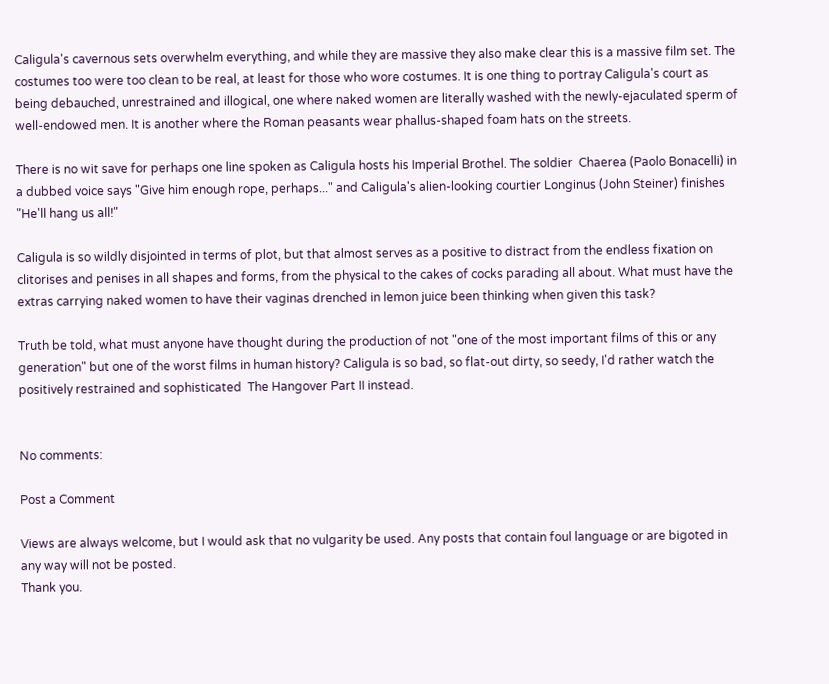Caligula's cavernous sets overwhelm everything, and while they are massive they also make clear this is a massive film set. The costumes too were too clean to be real, at least for those who wore costumes. It is one thing to portray Caligula's court as being debauched, unrestrained and illogical, one where naked women are literally washed with the newly-ejaculated sperm of well-endowed men. It is another where the Roman peasants wear phallus-shaped foam hats on the streets.

There is no wit save for perhaps one line spoken as Caligula hosts his Imperial Brothel. The soldier  Chaerea (Paolo Bonacelli) in a dubbed voice says "Give him enough rope, perhaps..." and Caligula's alien-looking courtier Longinus (John Steiner) finishes "He'll hang us all!"

Caligula is so wildly disjointed in terms of plot, but that almost serves as a positive to distract from the endless fixation on clitorises and penises in all shapes and forms, from the physical to the cakes of cocks parading all about. What must have the extras carrying naked women to have their vaginas drenched in lemon juice been thinking when given this task?

Truth be told, what must anyone have thought during the production of not "one of the most important films of this or any generation" but one of the worst films in human history? Caligula is so bad, so flat-out dirty, so seedy, I'd rather watch the positively restrained and sophisticated  The Hangover Part II instead.


No comments:

Post a Comment

Views are always welcome, but I would ask that no vulgarity be used. Any posts that contain foul language or are bigoted in any way will not be posted.
Thank you.